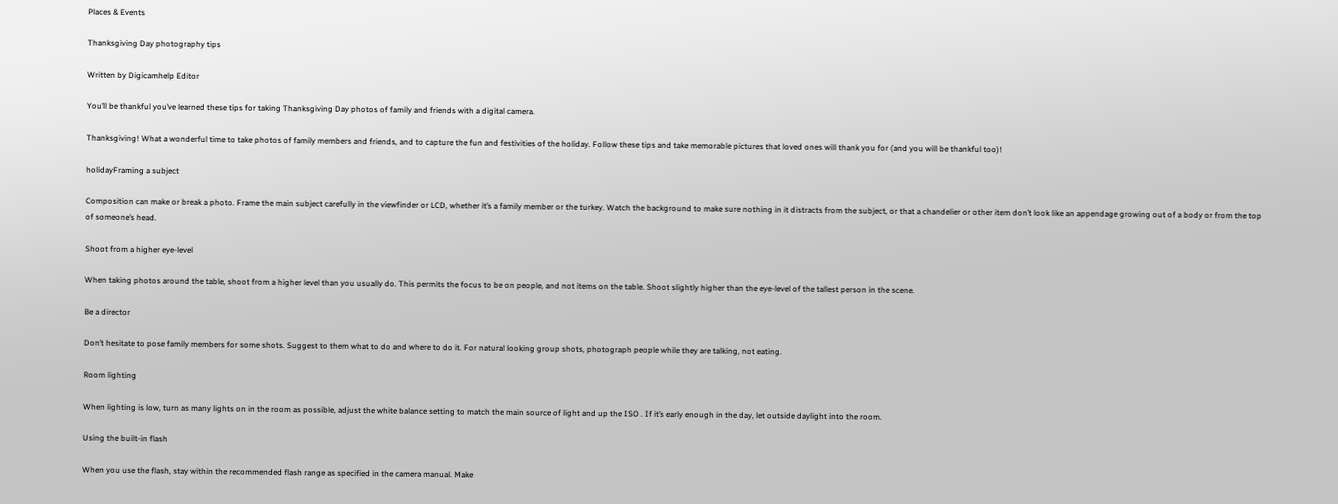Places & Events

Thanksgiving Day photography tips

Written by Digicamhelp Editor

You’ll be thankful you’ve learned these tips for taking Thanksgiving Day photos of family and friends with a digital camera.

Thanksgiving! What a wonderful time to take photos of family members and friends, and to capture the fun and festivities of the holiday. Follow these tips and take memorable pictures that loved ones will thank you for (and you will be thankful too)!

holidayFraming a subject

Composition can make or break a photo. Frame the main subject carefully in the viewfinder or LCD, whether it’s a family member or the turkey. Watch the background to make sure nothing in it distracts from the subject, or that a chandelier or other item don’t look like an appendage growing out of a body or from the top of someone’s head.

Shoot from a higher eye-level

When taking photos around the table, shoot from a higher level than you usually do. This permits the focus to be on people, and not items on the table. Shoot slightly higher than the eye-level of the tallest person in the scene.

Be a director

Don’t hesitate to pose family members for some shots. Suggest to them what to do and where to do it. For natural looking group shots, photograph people while they are talking, not eating.

Room lighting

When lighting is low, turn as many lights on in the room as possible, adjust the white balance setting to match the main source of light and up the ISO . If it’s early enough in the day, let outside daylight into the room.

Using the built-in flash

When you use the flash, stay within the recommended flash range as specified in the camera manual. Make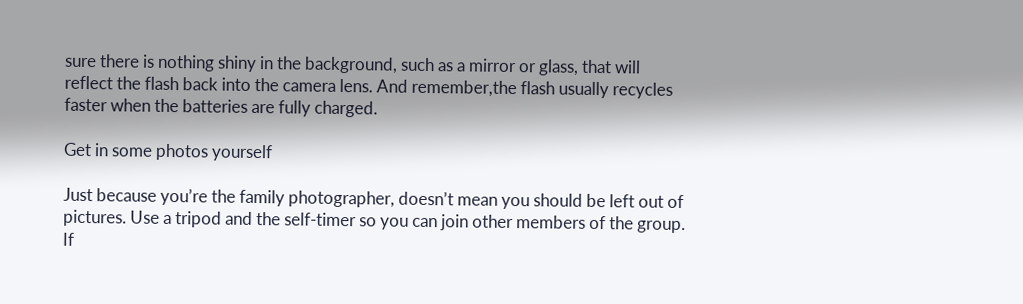sure there is nothing shiny in the background, such as a mirror or glass, that will reflect the flash back into the camera lens. And remember,the flash usually recycles faster when the batteries are fully charged.

Get in some photos yourself

Just because you’re the family photographer, doesn’t mean you should be left out of pictures. Use a tripod and the self-timer so you can join other members of the group. If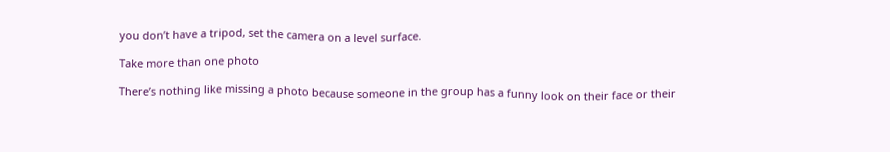you don’t have a tripod, set the camera on a level surface.

Take more than one photo

There’s nothing like missing a photo because someone in the group has a funny look on their face or their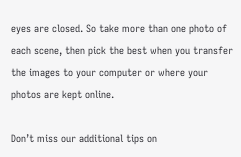eyes are closed. So take more than one photo of each scene, then pick the best when you transfer the images to your computer or where your photos are kept online.

Don’t miss our additional tips on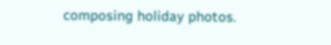composing holiday photos.